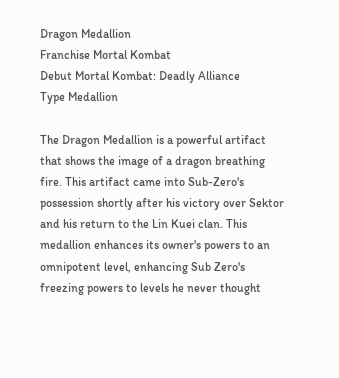Dragon Medallion
Franchise Mortal Kombat
Debut Mortal Kombat: Deadly Alliance
Type Medallion

The Dragon Medallion is a powerful artifact that shows the image of a dragon breathing fire. This artifact came into Sub-Zero's possession shortly after his victory over Sektor and his return to the Lin Kuei clan. This medallion enhances its owner's powers to an omnipotent level, enhancing Sub Zero's freezing powers to levels he never thought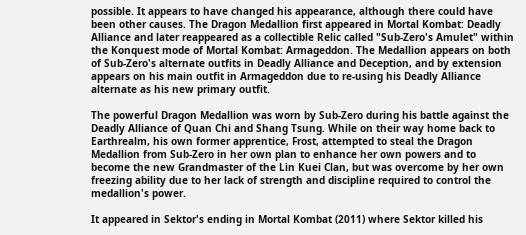possible. It appears to have changed his appearance, although there could have been other causes. The Dragon Medallion first appeared in Mortal Kombat: Deadly Alliance and later reappeared as a collectible Relic called "Sub-Zero's Amulet" within the Konquest mode of Mortal Kombat: Armageddon. The Medallion appears on both of Sub-Zero's alternate outfits in Deadly Alliance and Deception, and by extension appears on his main outfit in Armageddon due to re-using his Deadly Alliance alternate as his new primary outfit.

The powerful Dragon Medallion was worn by Sub-Zero during his battle against the Deadly Alliance of Quan Chi and Shang Tsung. While on their way home back to Earthrealm, his own former apprentice, Frost, attempted to steal the Dragon Medallion from Sub-Zero in her own plan to enhance her own powers and to become the new Grandmaster of the Lin Kuei Clan, but was overcome by her own freezing ability due to her lack of strength and discipline required to control the medallion's power.

It appeared in Sektor's ending in Mortal Kombat (2011) where Sektor killed his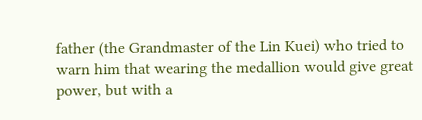father (the Grandmaster of the Lin Kuei) who tried to warn him that wearing the medallion would give great power, but with a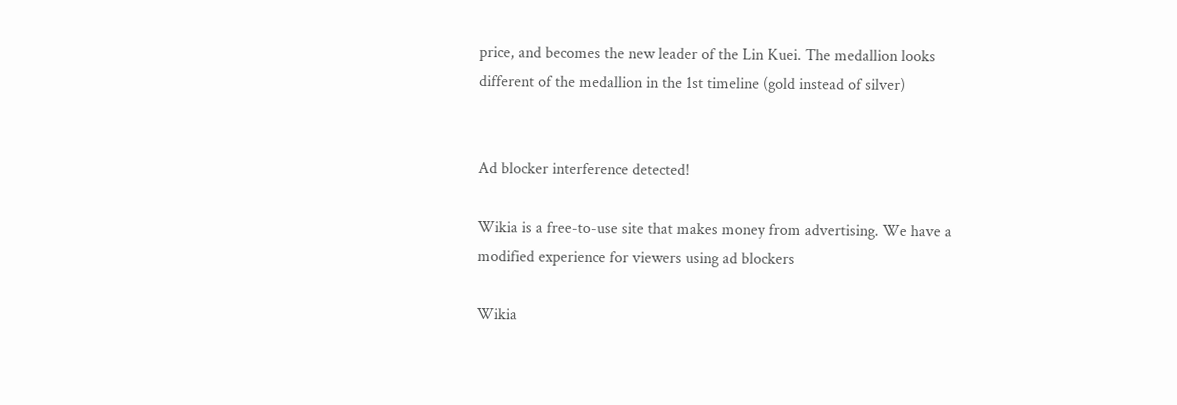price, and becomes the new leader of the Lin Kuei. The medallion looks different of the medallion in the 1st timeline (gold instead of silver)


Ad blocker interference detected!

Wikia is a free-to-use site that makes money from advertising. We have a modified experience for viewers using ad blockers

Wikia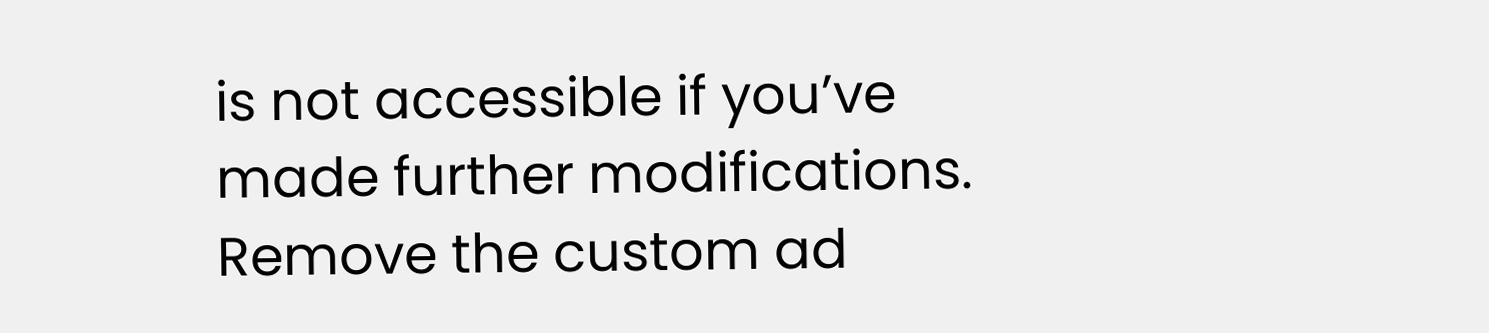is not accessible if you’ve made further modifications. Remove the custom ad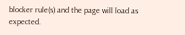blocker rule(s) and the page will load as expected.